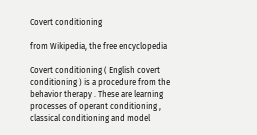Covert conditioning

from Wikipedia, the free encyclopedia

Covert conditioning ( English covert conditioning ) is a procedure from the behavior therapy . These are learning processes of operant conditioning , classical conditioning and model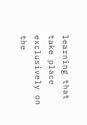learning that take place exclusively on the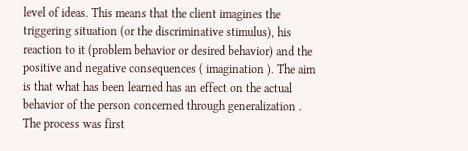level of ideas. This means that the client imagines the triggering situation (or the discriminative stimulus), his reaction to it (problem behavior or desired behavior) and the positive and negative consequences ( imagination ). The aim is that what has been learned has an effect on the actual behavior of the person concerned through generalization . The process was first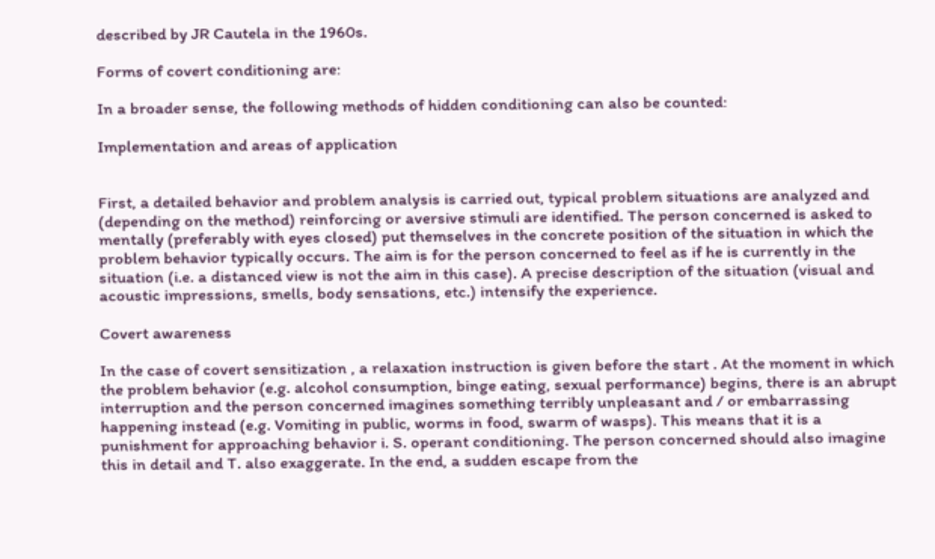described by JR Cautela in the 1960s.

Forms of covert conditioning are:

In a broader sense, the following methods of hidden conditioning can also be counted:

Implementation and areas of application


First, a detailed behavior and problem analysis is carried out, typical problem situations are analyzed and (depending on the method) reinforcing or aversive stimuli are identified. The person concerned is asked to mentally (preferably with eyes closed) put themselves in the concrete position of the situation in which the problem behavior typically occurs. The aim is for the person concerned to feel as if he is currently in the situation (i.e. a distanced view is not the aim in this case). A precise description of the situation (visual and acoustic impressions, smells, body sensations, etc.) intensify the experience.

Covert awareness

In the case of covert sensitization , a relaxation instruction is given before the start . At the moment in which the problem behavior (e.g. alcohol consumption, binge eating, sexual performance) begins, there is an abrupt interruption and the person concerned imagines something terribly unpleasant and / or embarrassing happening instead (e.g. Vomiting in public, worms in food, swarm of wasps). This means that it is a punishment for approaching behavior i. S. operant conditioning. The person concerned should also imagine this in detail and T. also exaggerate. In the end, a sudden escape from the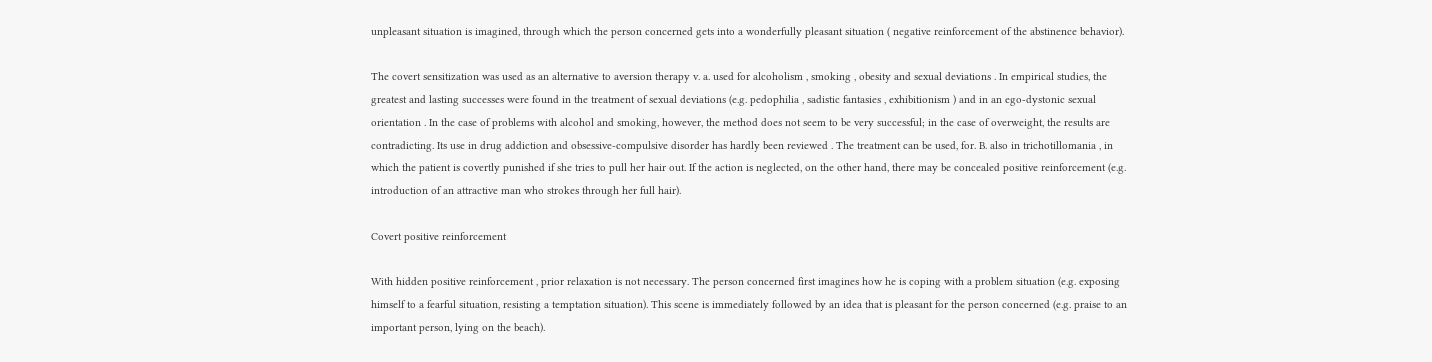unpleasant situation is imagined, through which the person concerned gets into a wonderfully pleasant situation ( negative reinforcement of the abstinence behavior).

The covert sensitization was used as an alternative to aversion therapy v. a. used for alcoholism , smoking , obesity and sexual deviations . In empirical studies, the greatest and lasting successes were found in the treatment of sexual deviations (e.g. pedophilia , sadistic fantasies , exhibitionism ) and in an ego-dystonic sexual orientation . In the case of problems with alcohol and smoking, however, the method does not seem to be very successful; in the case of overweight, the results are contradicting. Its use in drug addiction and obsessive-compulsive disorder has hardly been reviewed . The treatment can be used, for. B. also in trichotillomania , in which the patient is covertly punished if she tries to pull her hair out. If the action is neglected, on the other hand, there may be concealed positive reinforcement (e.g. introduction of an attractive man who strokes through her full hair).

Covert positive reinforcement

With hidden positive reinforcement , prior relaxation is not necessary. The person concerned first imagines how he is coping with a problem situation (e.g. exposing himself to a fearful situation, resisting a temptation situation). This scene is immediately followed by an idea that is pleasant for the person concerned (e.g. praise to an important person, lying on the beach).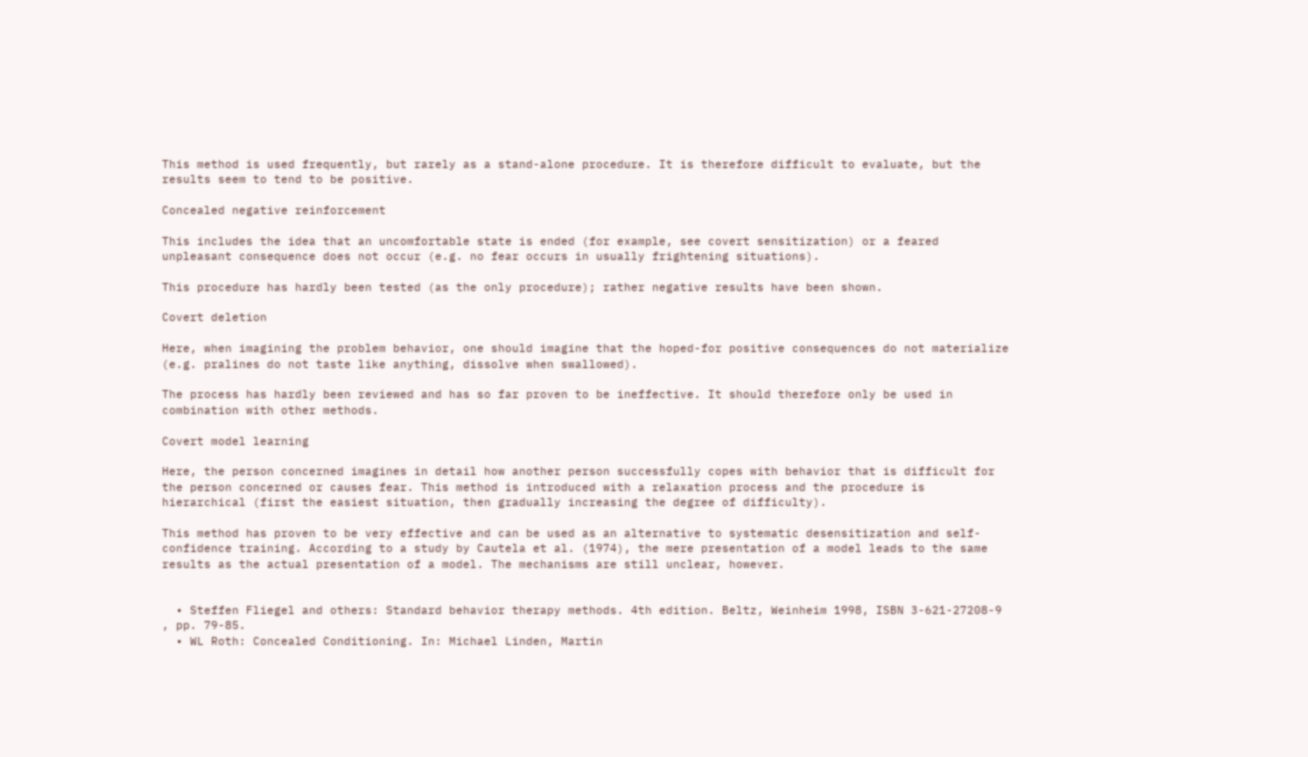This method is used frequently, but rarely as a stand-alone procedure. It is therefore difficult to evaluate, but the results seem to tend to be positive.

Concealed negative reinforcement

This includes the idea that an uncomfortable state is ended (for example, see covert sensitization) or a feared unpleasant consequence does not occur (e.g. no fear occurs in usually frightening situations).

This procedure has hardly been tested (as the only procedure); rather negative results have been shown.

Covert deletion

Here, when imagining the problem behavior, one should imagine that the hoped-for positive consequences do not materialize (e.g. pralines do not taste like anything, dissolve when swallowed).

The process has hardly been reviewed and has so far proven to be ineffective. It should therefore only be used in combination with other methods.

Covert model learning

Here, the person concerned imagines in detail how another person successfully copes with behavior that is difficult for the person concerned or causes fear. This method is introduced with a relaxation process and the procedure is hierarchical (first the easiest situation, then gradually increasing the degree of difficulty).

This method has proven to be very effective and can be used as an alternative to systematic desensitization and self-confidence training. According to a study by Cautela et al. (1974), the mere presentation of a model leads to the same results as the actual presentation of a model. The mechanisms are still unclear, however.


  • Steffen Fliegel and others: Standard behavior therapy methods. 4th edition. Beltz, Weinheim 1998, ISBN 3-621-27208-9 , pp. 79-85.
  • WL Roth: Concealed Conditioning. In: Michael Linden, Martin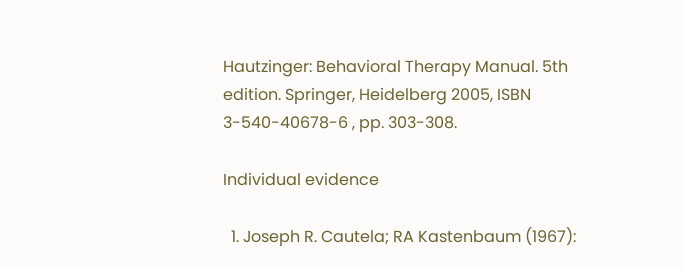Hautzinger: Behavioral Therapy Manual. 5th edition. Springer, Heidelberg 2005, ISBN 3-540-40678-6 , pp. 303-308.

Individual evidence

  1. Joseph R. Cautela; RA Kastenbaum (1967):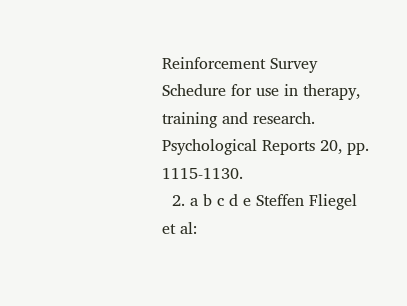Reinforcement Survey Schedure for use in therapy, training and research. Psychological Reports 20, pp. 1115-1130.
  2. a b c d e Steffen Fliegel et al: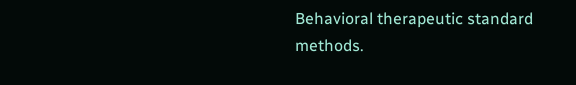Behavioral therapeutic standard methods.